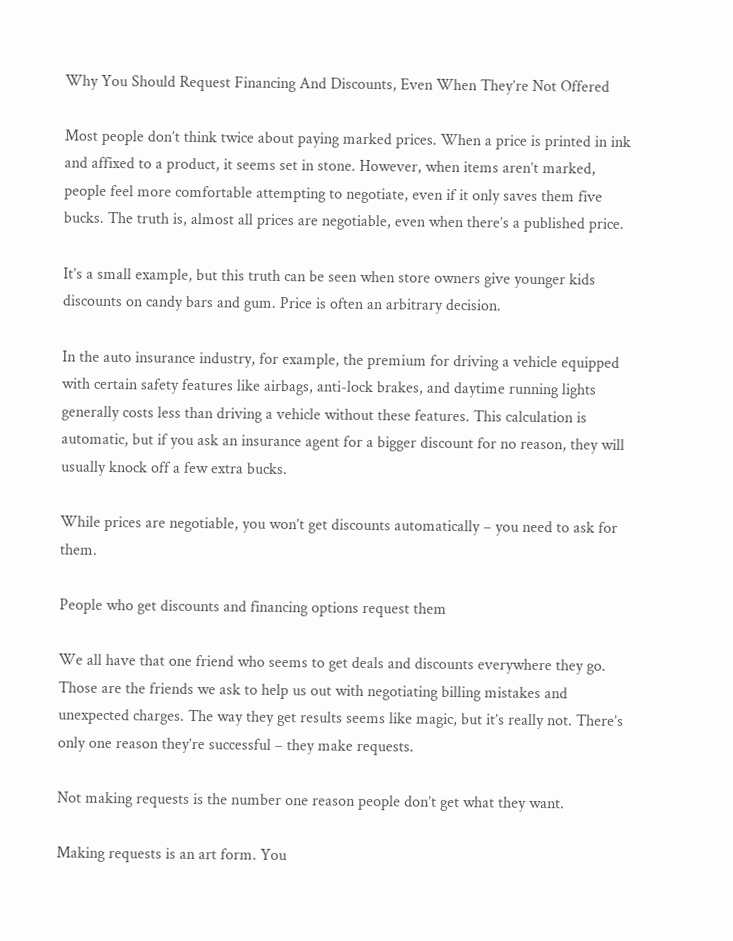Why You Should Request Financing And Discounts, Even When They’re Not Offered

Most people don’t think twice about paying marked prices. When a price is printed in ink and affixed to a product, it seems set in stone. However, when items aren’t marked, people feel more comfortable attempting to negotiate, even if it only saves them five bucks. The truth is, almost all prices are negotiable, even when there’s a published price.

It’s a small example, but this truth can be seen when store owners give younger kids discounts on candy bars and gum. Price is often an arbitrary decision.

In the auto insurance industry, for example, the premium for driving a vehicle equipped with certain safety features like airbags, anti-lock brakes, and daytime running lights generally costs less than driving a vehicle without these features. This calculation is automatic, but if you ask an insurance agent for a bigger discount for no reason, they will usually knock off a few extra bucks.

While prices are negotiable, you won’t get discounts automatically – you need to ask for them.

People who get discounts and financing options request them

We all have that one friend who seems to get deals and discounts everywhere they go. Those are the friends we ask to help us out with negotiating billing mistakes and unexpected charges. The way they get results seems like magic, but it’s really not. There’s only one reason they’re successful – they make requests.

Not making requests is the number one reason people don’t get what they want.

Making requests is an art form. You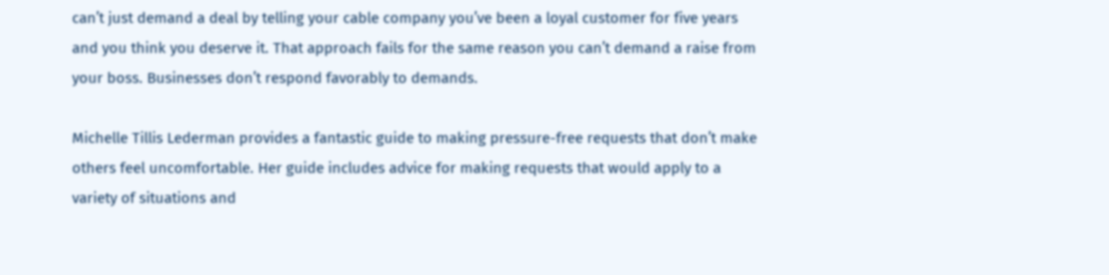can’t just demand a deal by telling your cable company you’ve been a loyal customer for five years and you think you deserve it. That approach fails for the same reason you can’t demand a raise from your boss. Businesses don’t respond favorably to demands.

Michelle Tillis Lederman provides a fantastic guide to making pressure-free requests that don’t make others feel uncomfortable. Her guide includes advice for making requests that would apply to a variety of situations and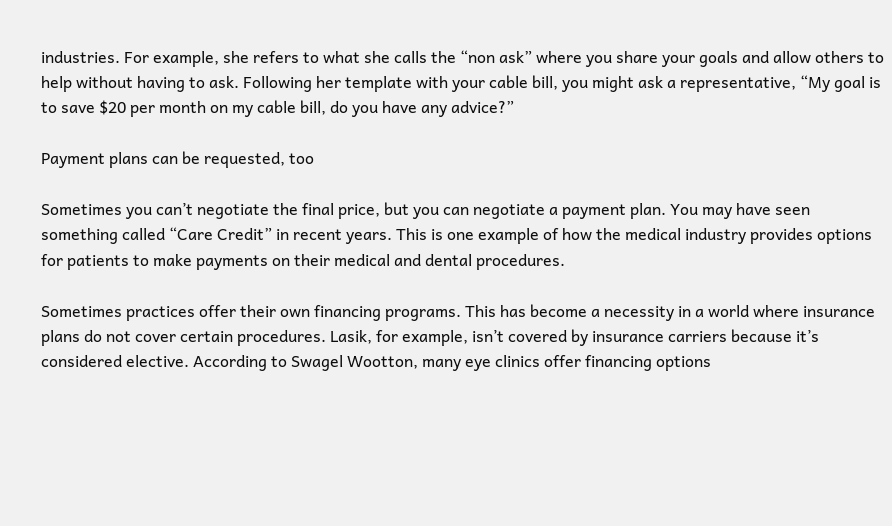industries. For example, she refers to what she calls the “non ask” where you share your goals and allow others to help without having to ask. Following her template with your cable bill, you might ask a representative, “My goal is to save $20 per month on my cable bill, do you have any advice?”

Payment plans can be requested, too

Sometimes you can’t negotiate the final price, but you can negotiate a payment plan. You may have seen something called “Care Credit” in recent years. This is one example of how the medical industry provides options for patients to make payments on their medical and dental procedures.

Sometimes practices offer their own financing programs. This has become a necessity in a world where insurance plans do not cover certain procedures. Lasik, for example, isn’t covered by insurance carriers because it’s considered elective. According to Swagel Wootton, many eye clinics offer financing options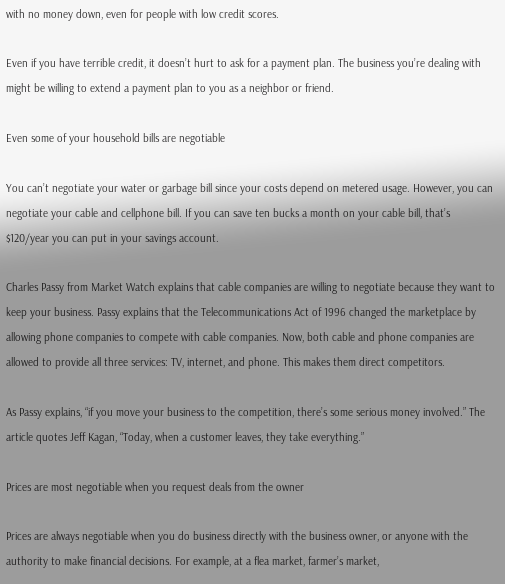with no money down, even for people with low credit scores.

Even if you have terrible credit, it doesn’t hurt to ask for a payment plan. The business you’re dealing with might be willing to extend a payment plan to you as a neighbor or friend.

Even some of your household bills are negotiable

You can’t negotiate your water or garbage bill since your costs depend on metered usage. However, you can negotiate your cable and cellphone bill. If you can save ten bucks a month on your cable bill, that’s $120/year you can put in your savings account.

Charles Passy from Market Watch explains that cable companies are willing to negotiate because they want to keep your business. Passy explains that the Telecommunications Act of 1996 changed the marketplace by allowing phone companies to compete with cable companies. Now, both cable and phone companies are allowed to provide all three services: TV, internet, and phone. This makes them direct competitors.

As Passy explains, “if you move your business to the competition, there’s some serious money involved.” The article quotes Jeff Kagan, “Today, when a customer leaves, they take everything.”

Prices are most negotiable when you request deals from the owner

Prices are always negotiable when you do business directly with the business owner, or anyone with the authority to make financial decisions. For example, at a flea market, farmer’s market,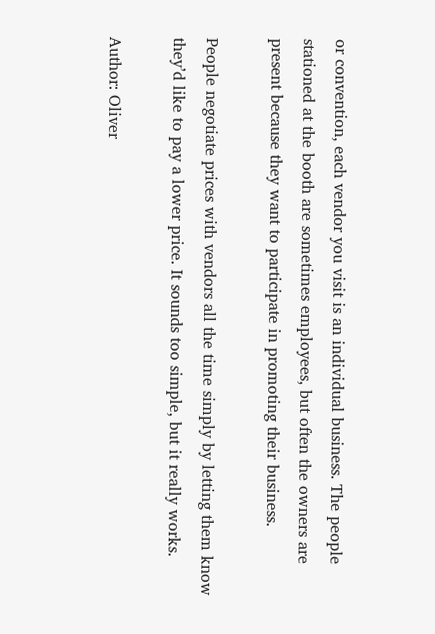or convention, each vendor you visit is an individual business. The people stationed at the booth are sometimes employees, but often the owners are present because they want to participate in promoting their business.

People negotiate prices with vendors all the time simply by letting them know they’d like to pay a lower price. It sounds too simple, but it really works.

Author: Oliver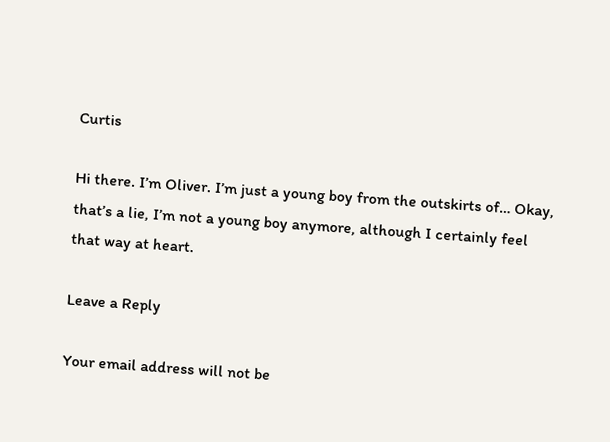Curtis

Hi there. I’m Oliver. I’m just a young boy from the outskirts of… Okay, that’s a lie, I’m not a young boy anymore, although I certainly feel that way at heart.

Leave a Reply

Your email address will not be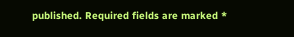published. Required fields are marked *